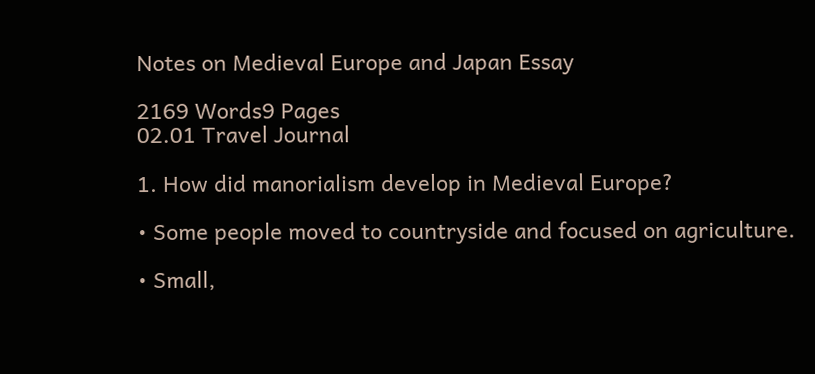Notes on Medieval Europe and Japan Essay

2169 Words9 Pages
02.01 Travel Journal

1. How did manorialism develop in Medieval Europe?

• Some people moved to countryside and focused on agriculture.

• Small,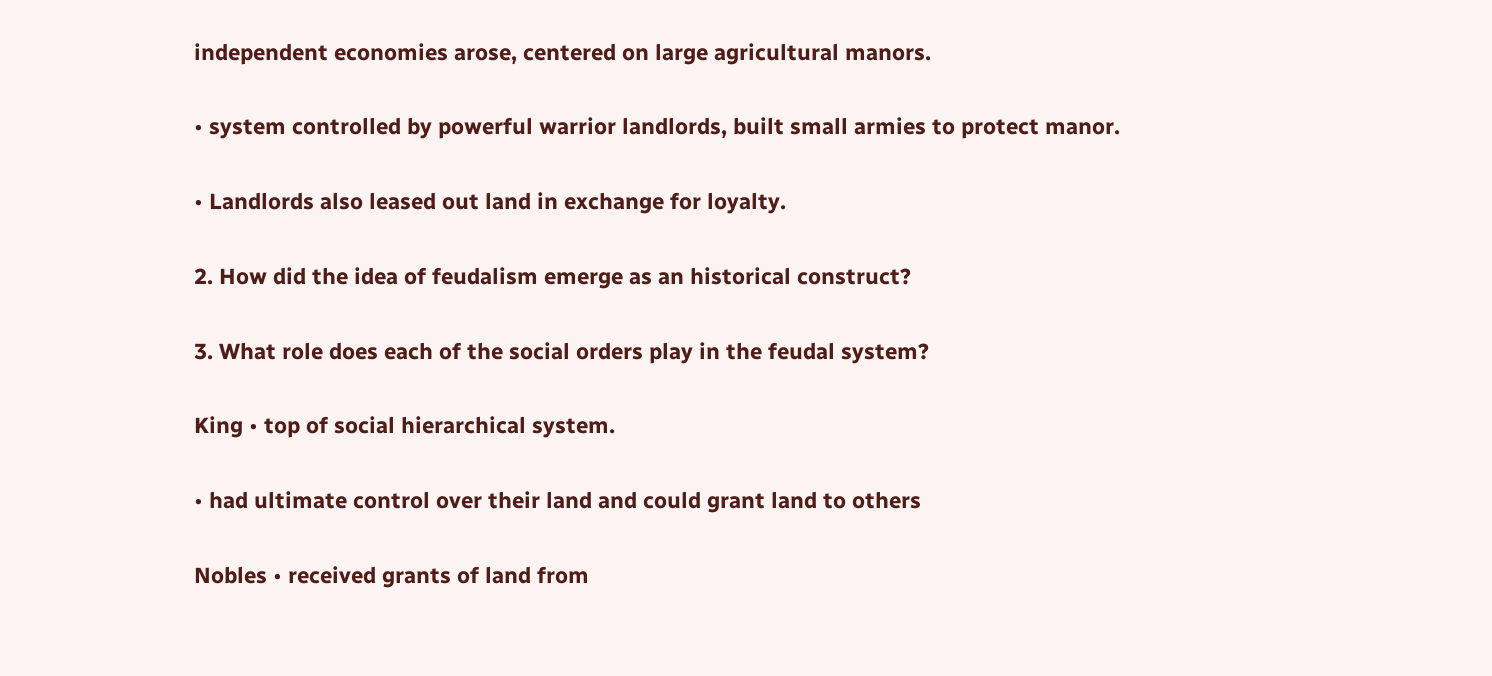independent economies arose, centered on large agricultural manors.

• system controlled by powerful warrior landlords, built small armies to protect manor.

• Landlords also leased out land in exchange for loyalty.

2. How did the idea of feudalism emerge as an historical construct?

3. What role does each of the social orders play in the feudal system?

King • top of social hierarchical system.

• had ultimate control over their land and could grant land to others

Nobles • received grants of land from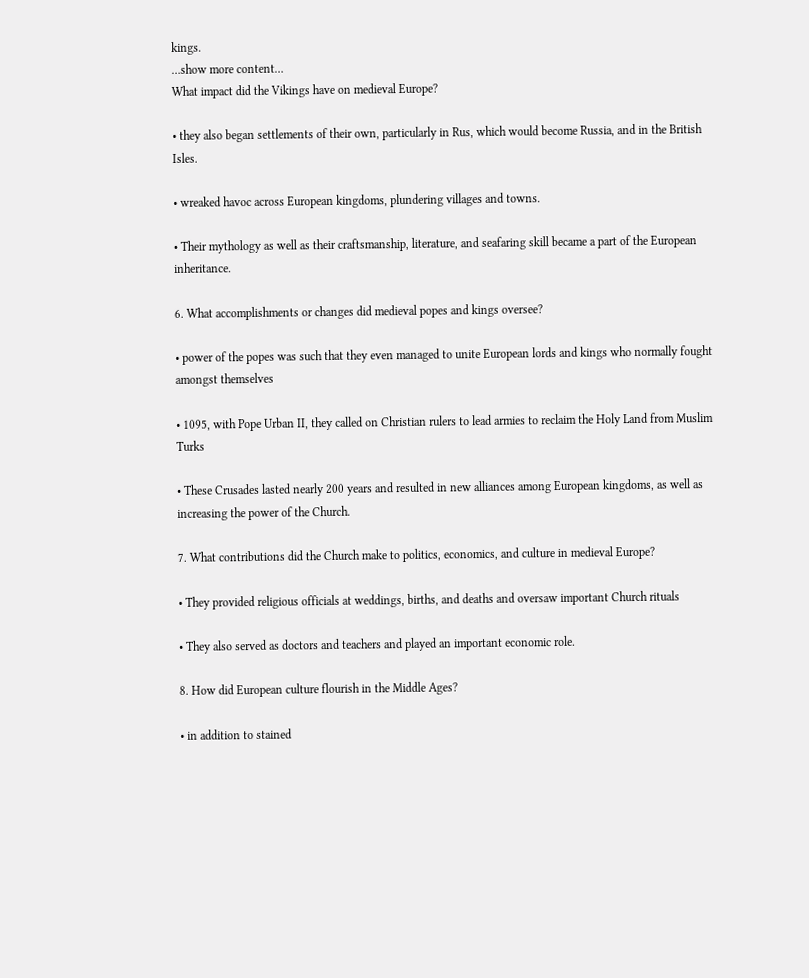kings.
…show more content…
What impact did the Vikings have on medieval Europe?

• they also began settlements of their own, particularly in Rus, which would become Russia, and in the British Isles.

• wreaked havoc across European kingdoms, plundering villages and towns.

• Their mythology as well as their craftsmanship, literature, and seafaring skill became a part of the European inheritance.

6. What accomplishments or changes did medieval popes and kings oversee?

• power of the popes was such that they even managed to unite European lords and kings who normally fought amongst themselves

• 1095, with Pope Urban II, they called on Christian rulers to lead armies to reclaim the Holy Land from Muslim Turks

• These Crusades lasted nearly 200 years and resulted in new alliances among European kingdoms, as well as increasing the power of the Church.

7. What contributions did the Church make to politics, economics, and culture in medieval Europe?

• They provided religious officials at weddings, births, and deaths and oversaw important Church rituals

• They also served as doctors and teachers and played an important economic role.

8. How did European culture flourish in the Middle Ages?

• in addition to stained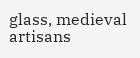glass, medieval artisans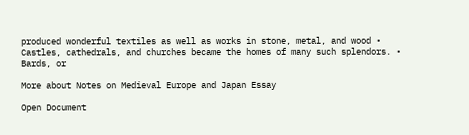produced wonderful textiles as well as works in stone, metal, and wood • Castles, cathedrals, and churches became the homes of many such splendors. • Bards, or

More about Notes on Medieval Europe and Japan Essay

Open Document